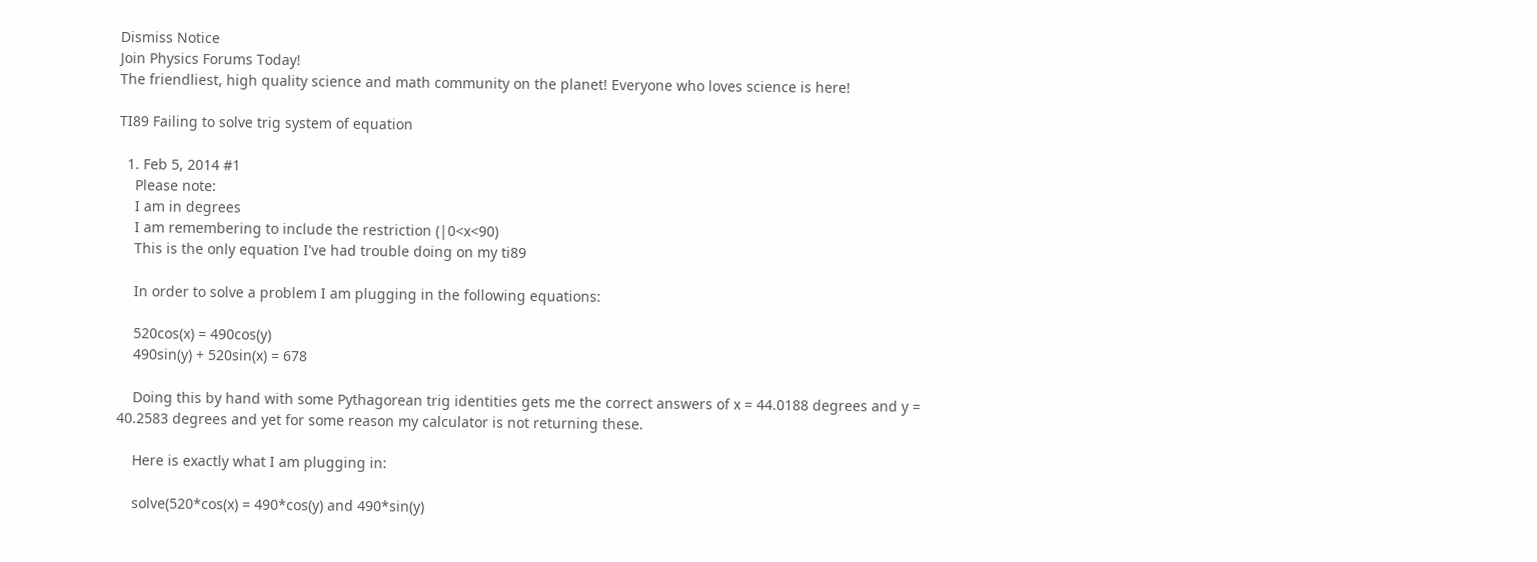Dismiss Notice
Join Physics Forums Today!
The friendliest, high quality science and math community on the planet! Everyone who loves science is here!

TI89 Failing to solve trig system of equation

  1. Feb 5, 2014 #1
    Please note:
    I am in degrees
    I am remembering to include the restriction (|0<x<90)
    This is the only equation I've had trouble doing on my ti89

    In order to solve a problem I am plugging in the following equations:

    520cos(x) = 490cos(y)
    490sin(y) + 520sin(x) = 678

    Doing this by hand with some Pythagorean trig identities gets me the correct answers of x = 44.0188 degrees and y = 40.2583 degrees and yet for some reason my calculator is not returning these.

    Here is exactly what I am plugging in:

    solve(520*cos(x) = 490*cos(y) and 490*sin(y)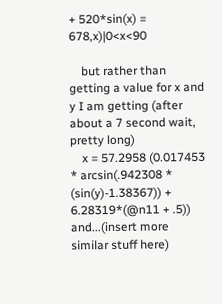+ 520*sin(x) = 678,x)|0<x<90

    but rather than getting a value for x and y I am getting (after about a 7 second wait, pretty long)
    x = 57.2958 (0.017453 * arcsin(.942308 * (sin(y)-1.38367)) + 6.28319*(@n11 + .5)) and...(insert more similar stuff here)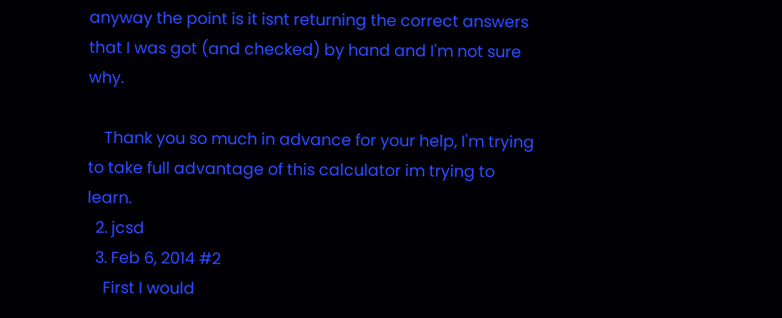anyway the point is it isnt returning the correct answers that I was got (and checked) by hand and I'm not sure why.

    Thank you so much in advance for your help, I'm trying to take full advantage of this calculator im trying to learn.
  2. jcsd
  3. Feb 6, 2014 #2
    First I would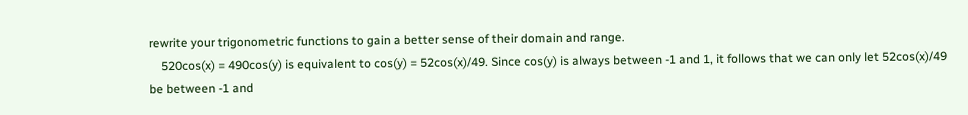rewrite your trigonometric functions to gain a better sense of their domain and range.
    520cos(x) = 490cos(y) is equivalent to cos(y) = 52cos(x)/49. Since cos(y) is always between -1 and 1, it follows that we can only let 52cos(x)/49 be between -1 and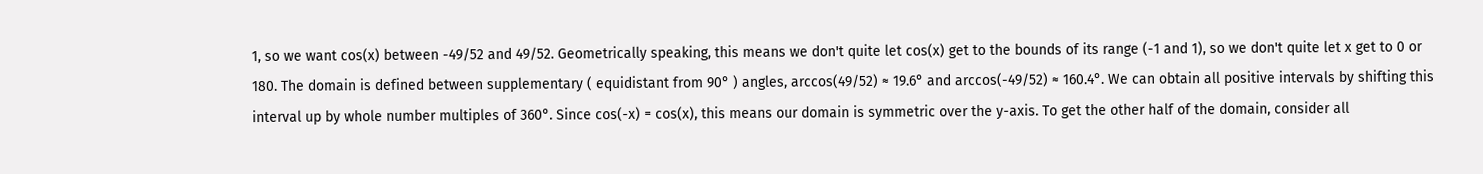1, so we want cos(x) between -49/52 and 49/52. Geometrically speaking, this means we don't quite let cos(x) get to the bounds of its range (-1 and 1), so we don't quite let x get to 0 or 180. The domain is defined between supplementary ( equidistant from 90° ) angles, arccos(49/52) ≈ 19.6° and arccos(-49/52) ≈ 160.4°. We can obtain all positive intervals by shifting this interval up by whole number multiples of 360°. Since cos(-x) = cos(x), this means our domain is symmetric over the y-axis. To get the other half of the domain, consider all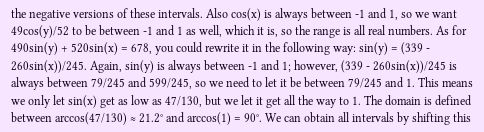the negative versions of these intervals. Also cos(x) is always between -1 and 1, so we want 49cos(y)/52 to be between -1 and 1 as well, which it is, so the range is all real numbers. As for 490sin(y) + 520sin(x) = 678, you could rewrite it in the following way: sin(y) = (339 - 260sin(x))/245. Again, sin(y) is always between -1 and 1; however, (339 - 260sin(x))/245 is always between 79/245 and 599/245, so we need to let it be between 79/245 and 1. This means we only let sin(x) get as low as 47/130, but we let it get all the way to 1. The domain is defined between arccos(47/130) ≈ 21.2° and arccos(1) = 90°. We can obtain all intervals by shifting this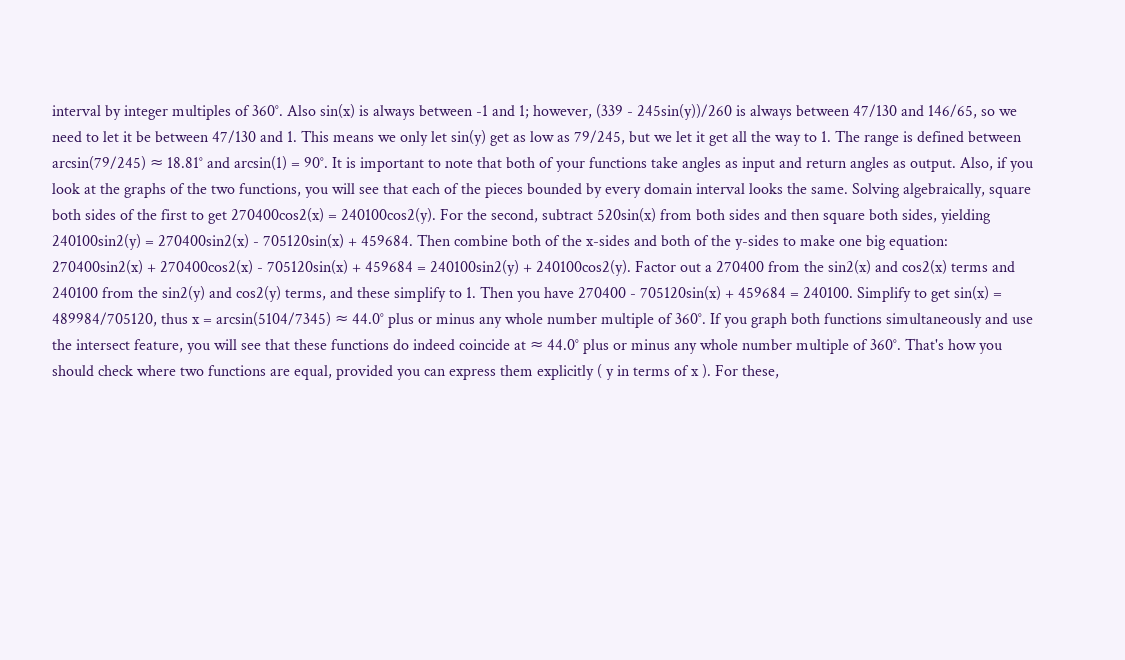interval by integer multiples of 360°. Also sin(x) is always between -1 and 1; however, (339 - 245sin(y))/260 is always between 47/130 and 146/65, so we need to let it be between 47/130 and 1. This means we only let sin(y) get as low as 79/245, but we let it get all the way to 1. The range is defined between arcsin(79/245) ≈ 18.81° and arcsin(1) = 90°. It is important to note that both of your functions take angles as input and return angles as output. Also, if you look at the graphs of the two functions, you will see that each of the pieces bounded by every domain interval looks the same. Solving algebraically, square both sides of the first to get 270400cos2(x) = 240100cos2(y). For the second, subtract 520sin(x) from both sides and then square both sides, yielding 240100sin2(y) = 270400sin2(x) - 705120sin(x) + 459684. Then combine both of the x-sides and both of the y-sides to make one big equation: 270400sin2(x) + 270400cos2(x) - 705120sin(x) + 459684 = 240100sin2(y) + 240100cos2(y). Factor out a 270400 from the sin2(x) and cos2(x) terms and 240100 from the sin2(y) and cos2(y) terms, and these simplify to 1. Then you have 270400 - 705120sin(x) + 459684 = 240100. Simplify to get sin(x) = 489984/705120, thus x = arcsin(5104/7345) ≈ 44.0° plus or minus any whole number multiple of 360°. If you graph both functions simultaneously and use the intersect feature, you will see that these functions do indeed coincide at ≈ 44.0° plus or minus any whole number multiple of 360°. That's how you should check where two functions are equal, provided you can express them explicitly ( y in terms of x ). For these,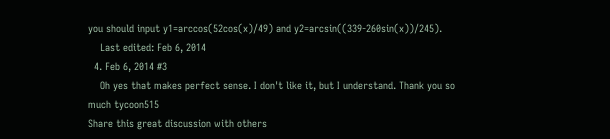you should input y1=arccos(52cos(x)/49) and y2=arcsin((339-260sin(x))/245).
    Last edited: Feb 6, 2014
  4. Feb 6, 2014 #3
    Oh yes that makes perfect sense. I don't like it, but I understand. Thank you so much tycoon515
Share this great discussion with others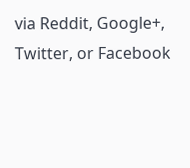via Reddit, Google+, Twitter, or Facebook